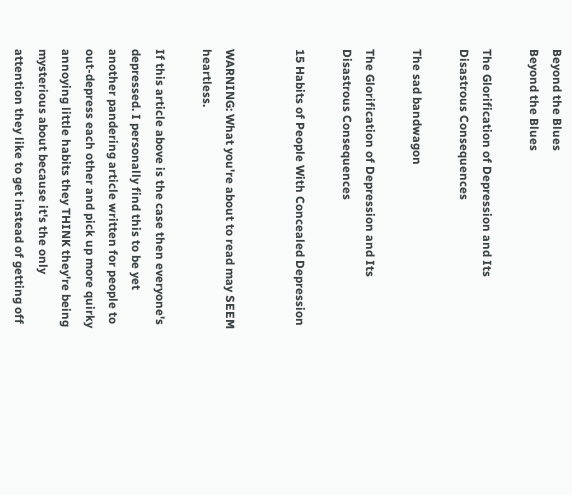Beyond the Blues
Beyond the Blues

The Glorification of Depression and Its Disastrous Consequences

The sad bandwagon

The Glorification of Depression and Its Disastrous Consequences

15 Habits of People With Concealed Depression


WARNING: What you're about to read may SEEM heartless.

If this article above is the case then everyone's depressed. I personally find this to be yet another pandering article written for people to out-depress each other and pick up more quirky annoying little habits they THINK they're being mysterious about because it's the only attention they like to get instead of getting off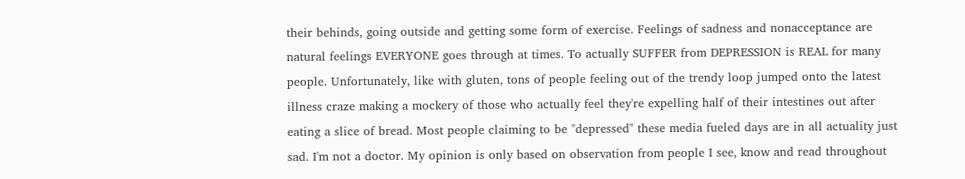their behinds, going outside and getting some form of exercise. Feelings of sadness and nonacceptance are natural feelings EVERYONE goes through at times. To actually SUFFER from DEPRESSION is REAL for many people. Unfortunately, like with gluten, tons of people feeling out of the trendy loop jumped onto the latest illness craze making a mockery of those who actually feel they're expelling half of their intestines out after eating a slice of bread. Most people claiming to be "depressed" these media fueled days are in all actuality just sad. I'm not a doctor. My opinion is only based on observation from people I see, know and read throughout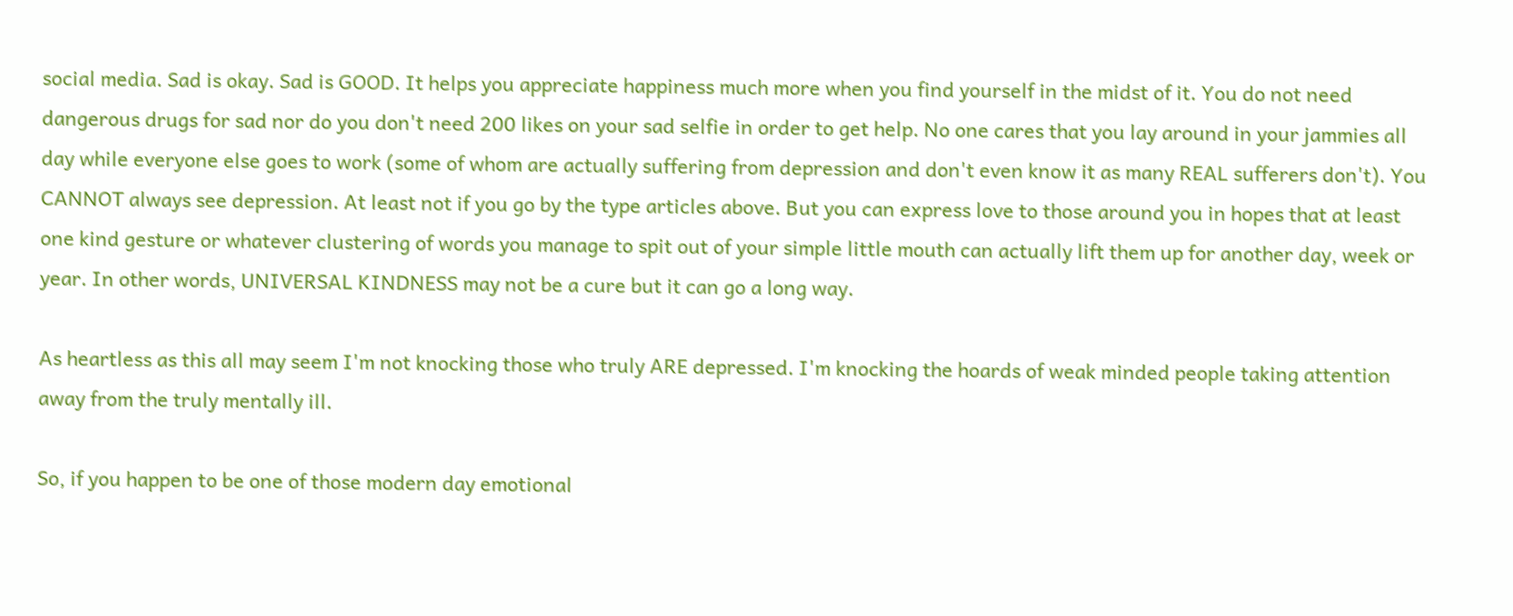social media. Sad is okay. Sad is GOOD. It helps you appreciate happiness much more when you find yourself in the midst of it. You do not need dangerous drugs for sad nor do you don't need 200 likes on your sad selfie in order to get help. No one cares that you lay around in your jammies all day while everyone else goes to work (some of whom are actually suffering from depression and don't even know it as many REAL sufferers don't). You CANNOT always see depression. At least not if you go by the type articles above. But you can express love to those around you in hopes that at least one kind gesture or whatever clustering of words you manage to spit out of your simple little mouth can actually lift them up for another day, week or year. In other words, UNIVERSAL KINDNESS may not be a cure but it can go a long way.

As heartless as this all may seem I'm not knocking those who truly ARE depressed. I'm knocking the hoards of weak minded people taking attention away from the truly mentally ill.

So, if you happen to be one of those modern day emotional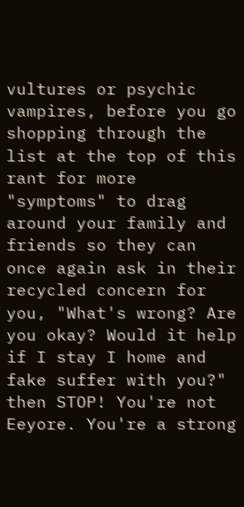vultures or psychic vampires, before you go shopping through the list at the top of this rant for more "symptoms" to drag around your family and friends so they can once again ask in their recycled concern for you, "What's wrong? Are you okay? Would it help if I stay I home and fake suffer with you?" then STOP! You're not Eeyore. You're a strong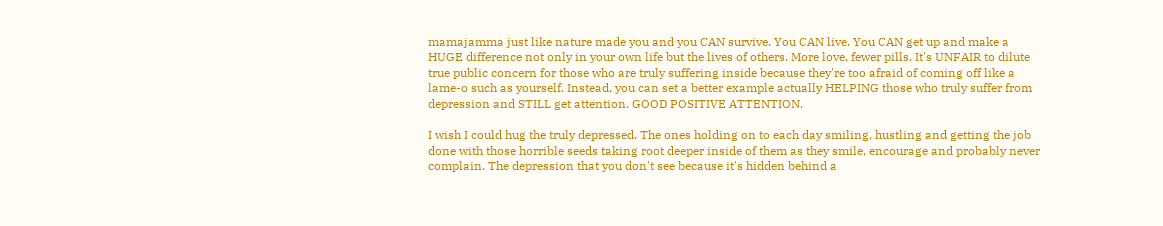mamajamma just like nature made you and you CAN survive. You CAN live. You CAN get up and make a HUGE difference not only in your own life but the lives of others. More love, fewer pills. It's UNFAIR to dilute true public concern for those who are truly suffering inside because they're too afraid of coming off like a lame-o such as yourself. Instead, you can set a better example actually HELPING those who truly suffer from depression and STILL get attention. GOOD POSITIVE ATTENTION.

I wish I could hug the truly depressed. The ones holding on to each day smiling, hustling and getting the job done with those horrible seeds taking root deeper inside of them as they smile, encourage and probably never complain. The depression that you don't see because it's hidden behind a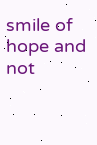smile of hope and not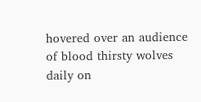hovered over an audience of blood thirsty wolves daily on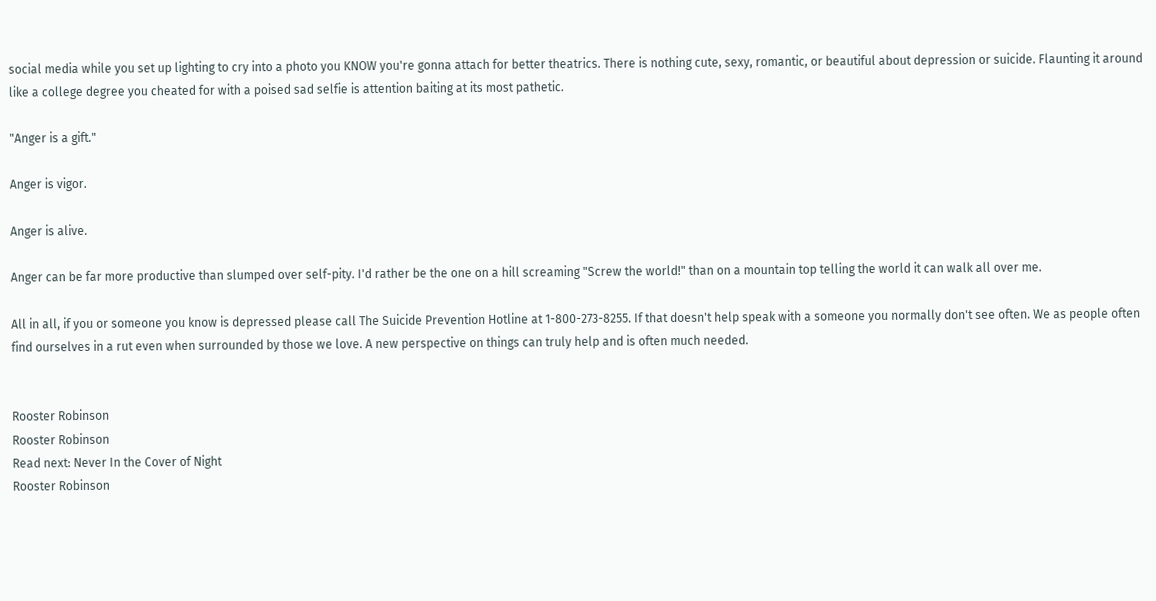social media while you set up lighting to cry into a photo you KNOW you're gonna attach for better theatrics. There is nothing cute, sexy, romantic, or beautiful about depression or suicide. Flaunting it around like a college degree you cheated for with a poised sad selfie is attention baiting at its most pathetic.

"Anger is a gift."

Anger is vigor.

Anger is alive.

Anger can be far more productive than slumped over self-pity. I'd rather be the one on a hill screaming "Screw the world!" than on a mountain top telling the world it can walk all over me.

All in all, if you or someone you know is depressed please call The Suicide Prevention Hotline at 1-800-273-8255. If that doesn't help speak with a someone you normally don't see often. We as people often find ourselves in a rut even when surrounded by those we love. A new perspective on things can truly help and is often much needed.


Rooster Robinson
Rooster Robinson
Read next: Never In the Cover of Night
Rooster Robinson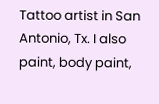Tattoo artist in San Antonio, Tx. I also paint, body paint,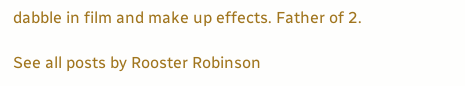dabble in film and make up effects. Father of 2.

See all posts by Rooster Robinson